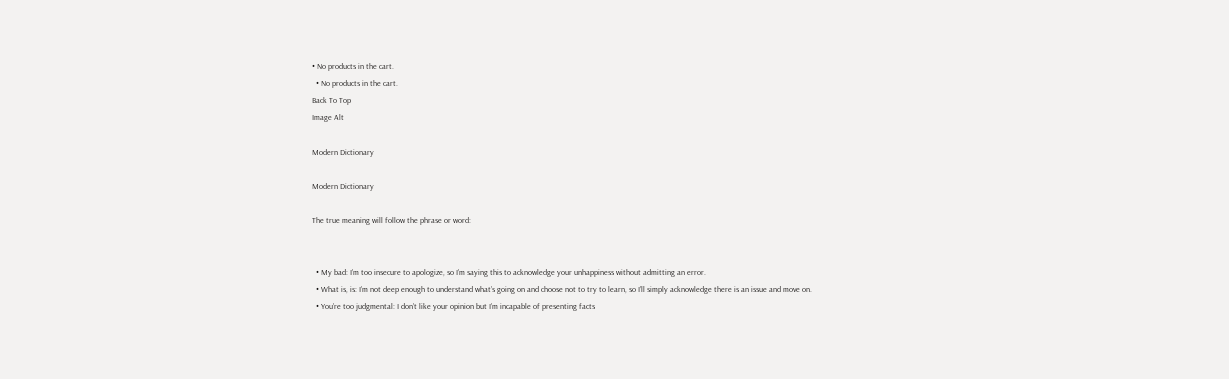• No products in the cart.
  • No products in the cart.
Back To Top
Image Alt

Modern Dictionary

Modern Dictionary

The true meaning will follow the phrase or word:


  • My bad: I’m too insecure to apologize, so I’m saying this to acknowledge your unhappiness without admitting an error.
  • What is, is: I’m not deep enough to understand what’s going on and choose not to try to learn, so I’ll simply acknowledge there is an issue and move on.
  • You’re too judgmental: I don’t like your opinion but I’m incapable of presenting facts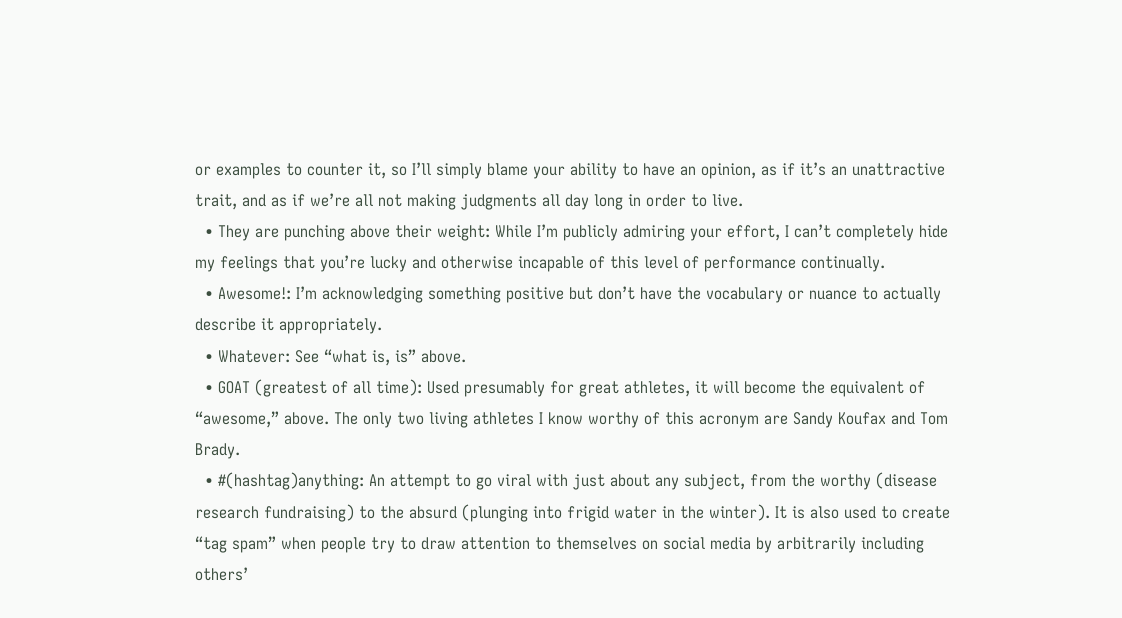or examples to counter it, so I’ll simply blame your ability to have an opinion, as if it’s an unattractive trait, and as if we’re all not making judgments all day long in order to live.
  • They are punching above their weight: While I’m publicly admiring your effort, I can’t completely hide my feelings that you’re lucky and otherwise incapable of this level of performance continually.
  • Awesome!: I’m acknowledging something positive but don’t have the vocabulary or nuance to actually describe it appropriately.
  • Whatever: See “what is, is” above.
  • GOAT (greatest of all time): Used presumably for great athletes, it will become the equivalent of “awesome,” above. The only two living athletes I know worthy of this acronym are Sandy Koufax and Tom Brady.
  • #(hashtag)anything: An attempt to go viral with just about any subject, from the worthy (disease research fundraising) to the absurd (plunging into frigid water in the winter). It is also used to create “tag spam” when people try to draw attention to themselves on social media by arbitrarily including others’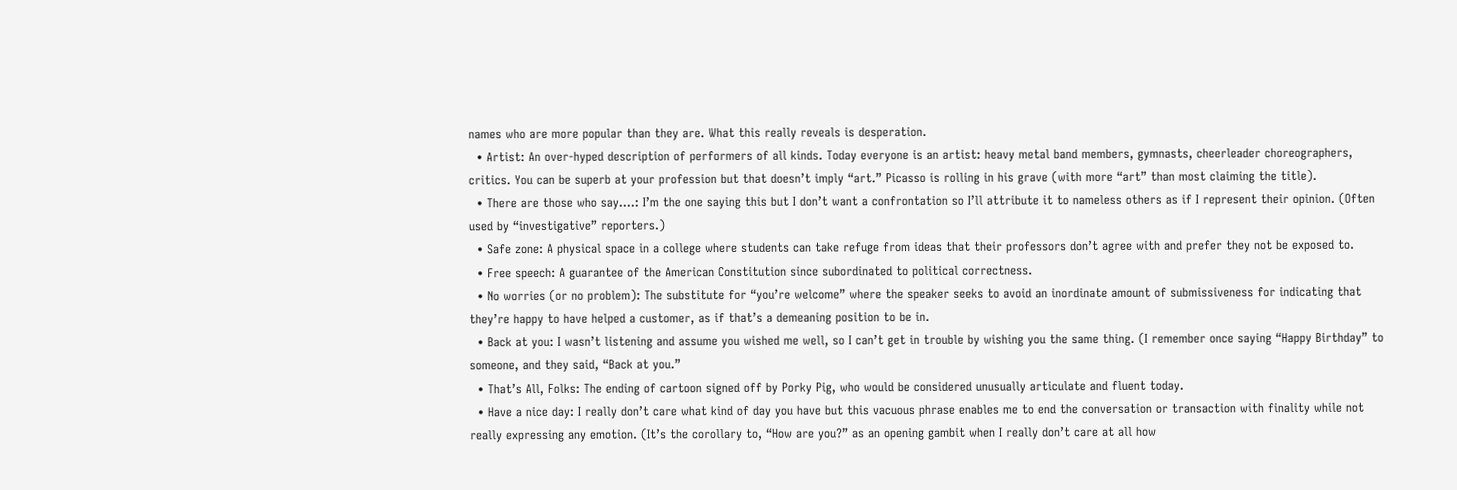names who are more popular than they are. What this really reveals is desperation.
  • Artist: An over-hyped description of performers of all kinds. Today everyone is an artist: heavy metal band members, gymnasts, cheerleader choreographers, critics. You can be superb at your profession but that doesn’t imply “art.” Picasso is rolling in his grave (with more “art” than most claiming the title).
  • There are those who say….: I’m the one saying this but I don’t want a confrontation so I’ll attribute it to nameless others as if I represent their opinion. (Often used by “investigative” reporters.)
  • Safe zone: A physical space in a college where students can take refuge from ideas that their professors don’t agree with and prefer they not be exposed to.
  • Free speech: A guarantee of the American Constitution since subordinated to political correctness.
  • No worries (or no problem): The substitute for “you’re welcome” where the speaker seeks to avoid an inordinate amount of submissiveness for indicating that they’re happy to have helped a customer, as if that’s a demeaning position to be in.
  • Back at you: I wasn’t listening and assume you wished me well, so I can’t get in trouble by wishing you the same thing. (I remember once saying “Happy Birthday” to someone, and they said, “Back at you.”
  • That’s All, Folks: The ending of cartoon signed off by Porky Pig, who would be considered unusually articulate and fluent today.
  • Have a nice day: I really don’t care what kind of day you have but this vacuous phrase enables me to end the conversation or transaction with finality while not really expressing any emotion. (It’s the corollary to, “How are you?” as an opening gambit when I really don’t care at all how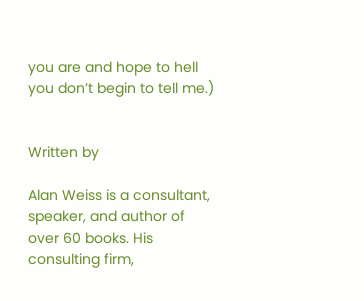you are and hope to hell you don’t begin to tell me.)


Written by

Alan Weiss is a consultant, speaker, and author of over 60 books. His consulting firm,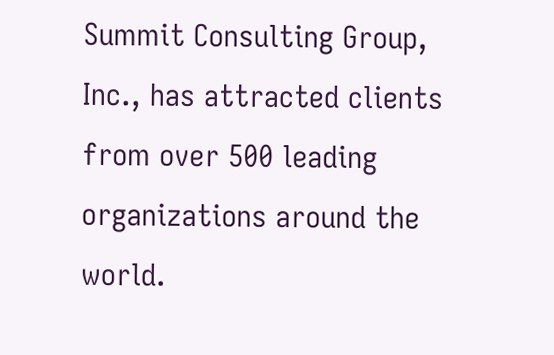Summit Consulting Group, Inc., has attracted clients from over 500 leading organizations around the world.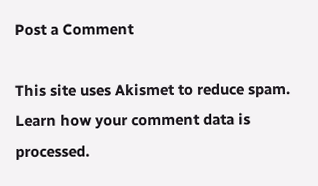Post a Comment

This site uses Akismet to reduce spam. Learn how your comment data is processed.